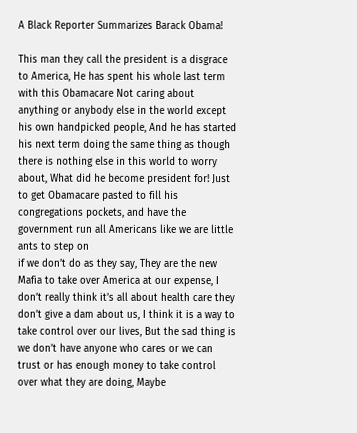A Black Reporter Summarizes Barack Obama!

This man they call the president is a disgrace to America, He has spent his whole last term with this Obamacare Not caring about anything or anybody else in the world except his own handpicked people, And he has started his next term doing the same thing as though there is nothing else in this world to worry about, What did he become president for! Just to get Obamacare pasted to fill his congregations pockets, and have the government run all Americans like we are little ants to step on
if we don’t do as they say, They are the new Mafia to take over America at our expense, I don’t really think it’s all about health care they don’t give a dam about us, I think it is a way to take control over our lives, But the sad thing is we don’t have anyone who cares or we can trust or has enough money to take control over what they are doing, Maybe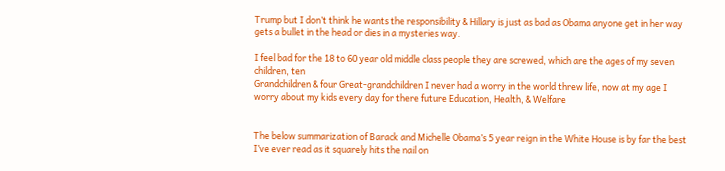Trump but I don’t think he wants the responsibility & Hillary is just as bad as Obama anyone get in her way gets a bullet in the head or dies in a mysteries way.

I feel bad for the 18 to 60 year old middle class people they are screwed, which are the ages of my seven children, ten
Grandchildren & four Great-grandchildren I never had a worry in the world threw life, now at my age I worry about my kids every day for there future Education, Health, & Welfare


The below summarization of Barack and Michelle Obama’s 5 year reign in the White House is by far the best I’ve ever read as it squarely hits the nail on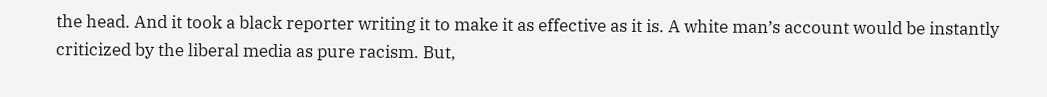the head. And it took a black reporter writing it to make it as effective as it is. A white man’s account would be instantly criticized by the liberal media as pure racism. But,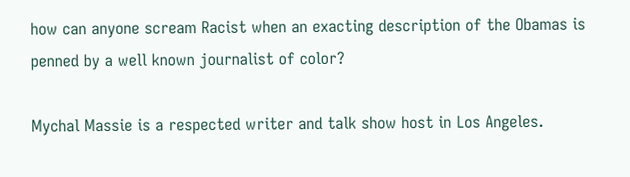how can anyone scream Racist when an exacting description of the Obamas is penned by a well known journalist of color?

Mychal Massie is a respected writer and talk show host in Los Angeles.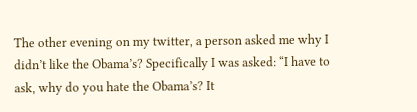The other evening on my twitter, a person asked me why I didn’t like the Obama’s? Specifically I was asked: “I have to ask, why do you hate the Obama’s? It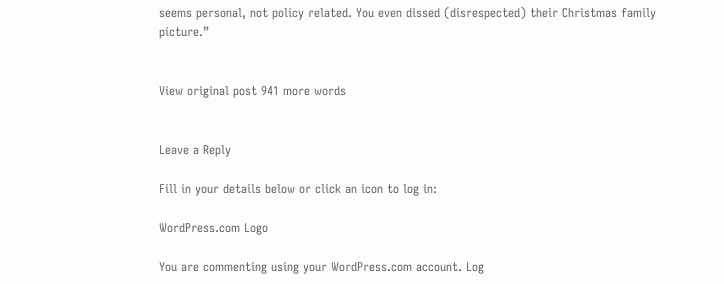seems personal, not policy related. You even dissed (disrespected) their Christmas family picture.”


View original post 941 more words


Leave a Reply

Fill in your details below or click an icon to log in:

WordPress.com Logo

You are commenting using your WordPress.com account. Log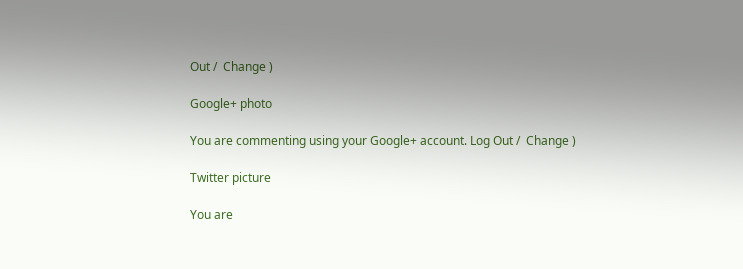Out /  Change )

Google+ photo

You are commenting using your Google+ account. Log Out /  Change )

Twitter picture

You are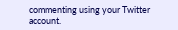commenting using your Twitter account.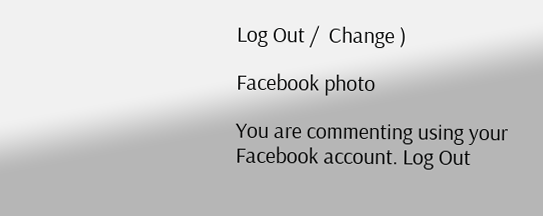Log Out /  Change )

Facebook photo

You are commenting using your Facebook account. Log Out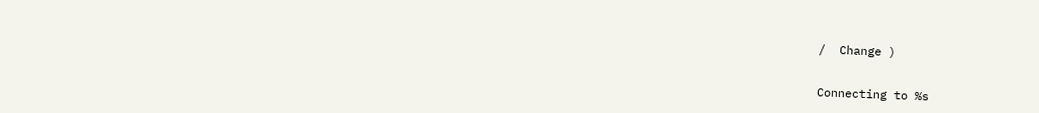/  Change )


Connecting to %s